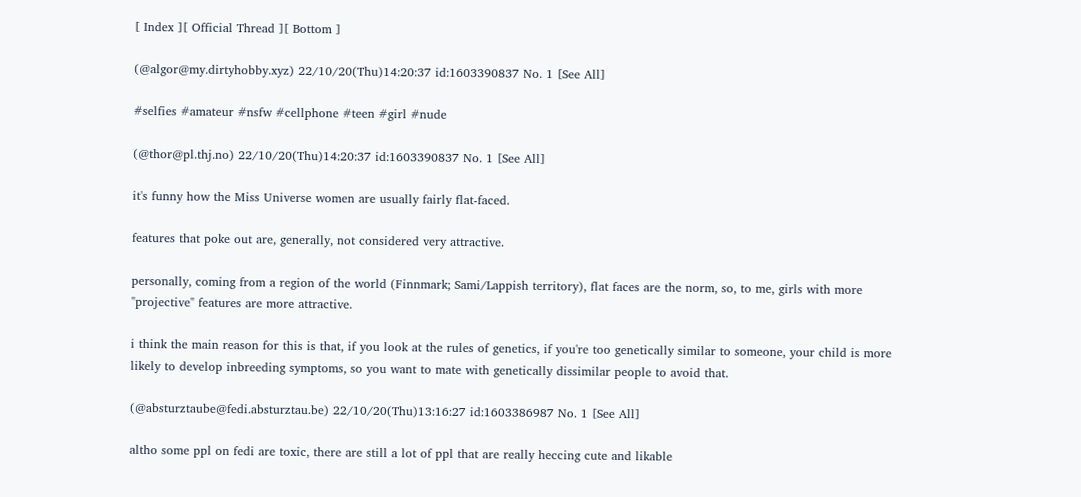[ Index ][ Official Thread ][ Bottom ]

(@algor@my.dirtyhobby.xyz) 22/10/20(Thu)14:20:37 id:1603390837 No. 1 [See All]

#selfies #amateur #nsfw #cellphone #teen #girl #nude

(@thor@pl.thj.no) 22/10/20(Thu)14:20:37 id:1603390837 No. 1 [See All]

it's funny how the Miss Universe women are usually fairly flat-faced.

features that poke out are, generally, not considered very attractive.

personally, coming from a region of the world (Finnmark; Sami/Lappish territory), flat faces are the norm, so, to me, girls with more "projective" features are more attractive.

i think the main reason for this is that, if you look at the rules of genetics, if you're too genetically similar to someone, your child is more likely to develop inbreeding symptoms, so you want to mate with genetically dissimilar people to avoid that.

(@absturztaube@fedi.absturztau.be) 22/10/20(Thu)13:16:27 id:1603386987 No. 1 [See All]

altho some ppl on fedi are toxic, there are still a lot of ppl that are really heccing cute and likable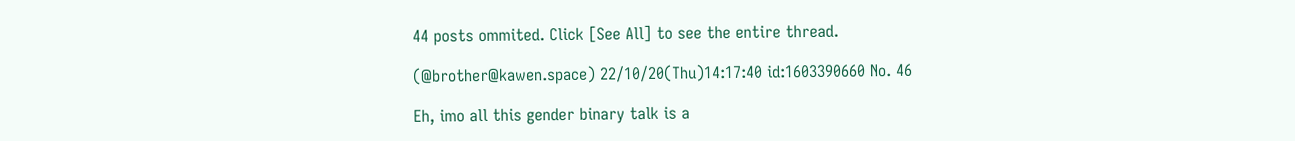44 posts ommited. Click [See All] to see the entire thread.

(@brother@kawen.space) 22/10/20(Thu)14:17:40 id:1603390660 No. 46

Eh, imo all this gender binary talk is a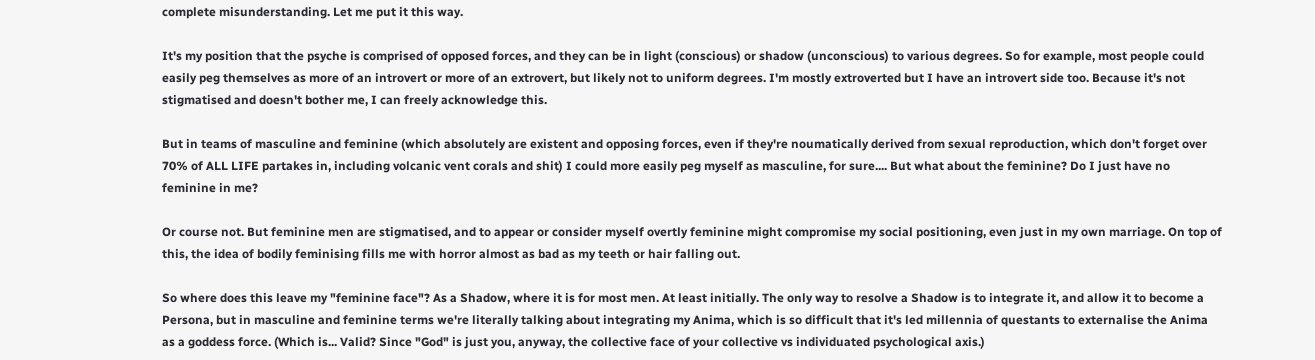complete misunderstanding. Let me put it this way.

It's my position that the psyche is comprised of opposed forces, and they can be in light (conscious) or shadow (unconscious) to various degrees. So for example, most people could easily peg themselves as more of an introvert or more of an extrovert, but likely not to uniform degrees. I'm mostly extroverted but I have an introvert side too. Because it's not stigmatised and doesn't bother me, I can freely acknowledge this.

But in teams of masculine and feminine (which absolutely are existent and opposing forces, even if they're noumatically derived from sexual reproduction, which don't forget over 70% of ALL LIFE partakes in, including volcanic vent corals and shit) I could more easily peg myself as masculine, for sure.... But what about the feminine? Do I just have no feminine in me?

Or course not. But feminine men are stigmatised, and to appear or consider myself overtly feminine might compromise my social positioning, even just in my own marriage. On top of this, the idea of bodily feminising fills me with horror almost as bad as my teeth or hair falling out.

So where does this leave my "feminine face"? As a Shadow, where it is for most men. At least initially. The only way to resolve a Shadow is to integrate it, and allow it to become a Persona, but in masculine and feminine terms we're literally talking about integrating my Anima, which is so difficult that it's led millennia of questants to externalise the Anima as a goddess force. (Which is... Valid? Since "God" is just you, anyway, the collective face of your collective vs individuated psychological axis.)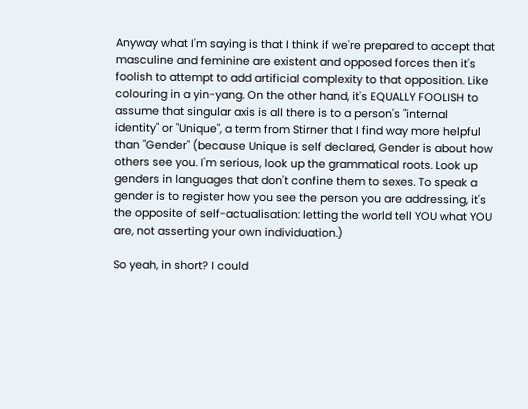Anyway what I'm saying is that I think if we're prepared to accept that masculine and feminine are existent and opposed forces then it's foolish to attempt to add artificial complexity to that opposition. Like colouring in a yin-yang. On the other hand, it's EQUALLY FOOLISH to assume that singular axis is all there is to a person's "internal identity" or "Unique", a term from Stirner that I find way more helpful than "Gender" (because Unique is self declared, Gender is about how others see you. I'm serious, look up the grammatical roots. Look up genders in languages that don't confine them to sexes. To speak a gender is to register how you see the person you are addressing, it's the opposite of self-actualisation: letting the world tell YOU what YOU are, not asserting your own individuation.)

So yeah, in short? I could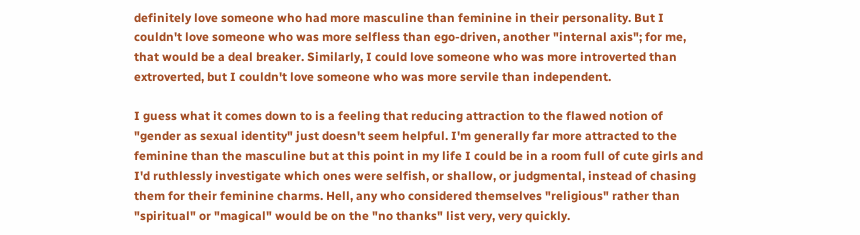definitely love someone who had more masculine than feminine in their personality. But I couldn't love someone who was more selfless than ego-driven, another "internal axis"; for me, that would be a deal breaker. Similarly, I could love someone who was more introverted than extroverted, but I couldn't love someone who was more servile than independent.

I guess what it comes down to is a feeling that reducing attraction to the flawed notion of "gender as sexual identity" just doesn't seem helpful. I'm generally far more attracted to the feminine than the masculine but at this point in my life I could be in a room full of cute girls and I'd ruthlessly investigate which ones were selfish, or shallow, or judgmental, instead of chasing them for their feminine charms. Hell, any who considered themselves "religious" rather than "spiritual" or "magical" would be on the "no thanks" list very, very quickly.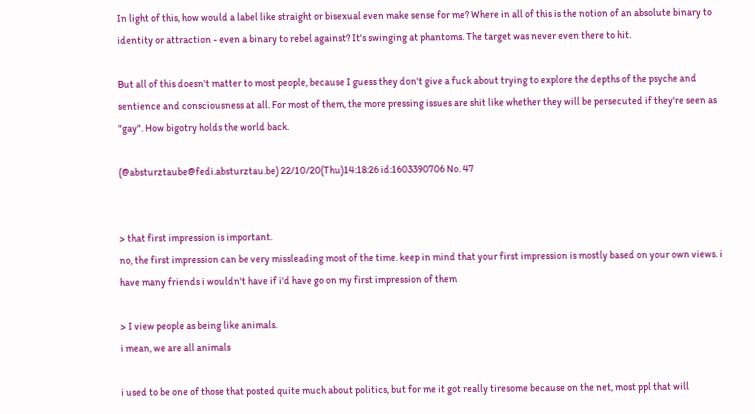In light of this, how would a label like straight or bisexual even make sense for me? Where in all of this is the notion of an absolute binary to identity or attraction - even a binary to rebel against? It's swinging at phantoms. The target was never even there to hit.

But all of this doesn't matter to most people, because I guess they don't give a fuck about trying to explore the depths of the psyche and sentience and consciousness at all. For most of them, the more pressing issues are shit like whether they will be persecuted if they're seen as "gay". How bigotry holds the world back.

(@absturztaube@fedi.absturztau.be) 22/10/20(Thu)14:18:26 id:1603390706 No. 47


> that first impression is important.
no, the first impression can be very missleading most of the time. keep in mind that your first impression is mostly based on your own views. i have many friends i wouldn't have if i'd have go on my first impression of them

> I view people as being like animals.
i mean, we are all animals

i used to be one of those that posted quite much about politics, but for me it got really tiresome because on the net, most ppl that will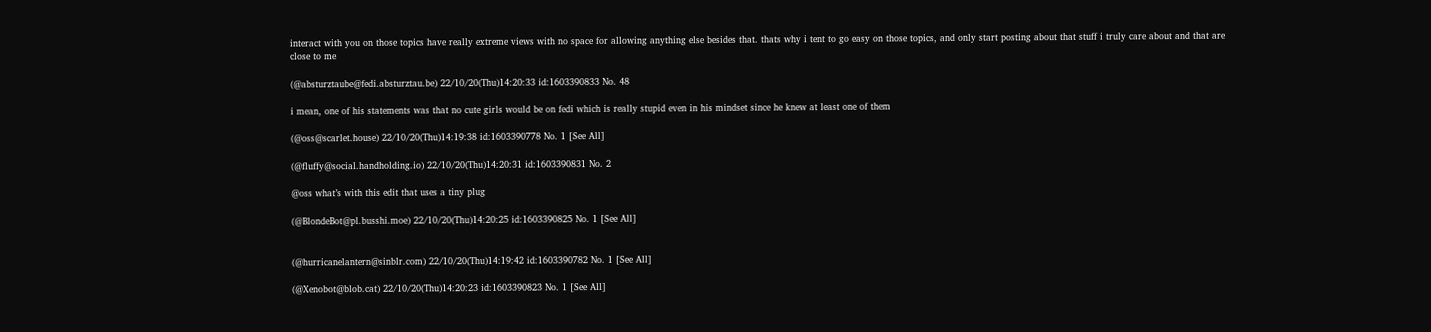interact with you on those topics have really extreme views with no space for allowing anything else besides that. thats why i tent to go easy on those topics, and only start posting about that stuff i truly care about and that are close to me

(@absturztaube@fedi.absturztau.be) 22/10/20(Thu)14:20:33 id:1603390833 No. 48

i mean, one of his statements was that no cute girls would be on fedi which is really stupid even in his mindset since he knew at least one of them

(@oss@scarlet.house) 22/10/20(Thu)14:19:38 id:1603390778 No. 1 [See All]

(@fluffy@social.handholding.io) 22/10/20(Thu)14:20:31 id:1603390831 No. 2

@oss what’s with this edit that uses a tiny plug

(@BlondeBot@pl.busshi.moe) 22/10/20(Thu)14:20:25 id:1603390825 No. 1 [See All]


(@hurricanelantern@sinblr.com) 22/10/20(Thu)14:19:42 id:1603390782 No. 1 [See All]

(@Xenobot@blob.cat) 22/10/20(Thu)14:20:23 id:1603390823 No. 1 [See All]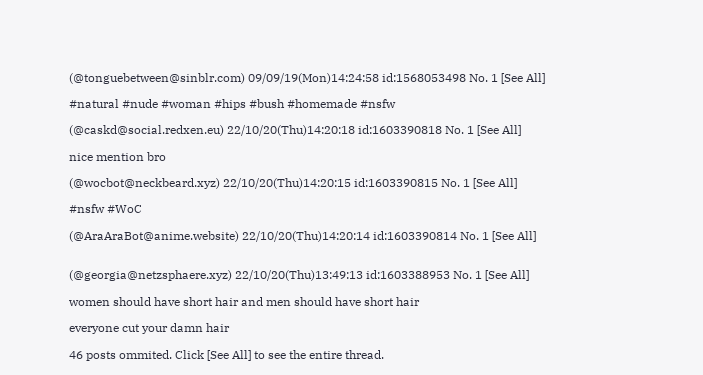(@tonguebetween@sinblr.com) 09/09/19(Mon)14:24:58 id:1568053498 No. 1 [See All]

#natural #nude #woman #hips #bush #homemade #nsfw

(@caskd@social.redxen.eu) 22/10/20(Thu)14:20:18 id:1603390818 No. 1 [See All]

nice mention bro

(@wocbot@neckbeard.xyz) 22/10/20(Thu)14:20:15 id:1603390815 No. 1 [See All]

#nsfw #WoC

(@AraAraBot@anime.website) 22/10/20(Thu)14:20:14 id:1603390814 No. 1 [See All]


(@georgia@netzsphaere.xyz) 22/10/20(Thu)13:49:13 id:1603388953 No. 1 [See All]

women should have short hair and men should have short hair

everyone cut your damn hair

46 posts ommited. Click [See All] to see the entire thread.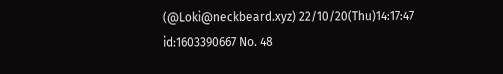(@Loki@neckbeard.xyz) 22/10/20(Thu)14:17:47 id:1603390667 No. 48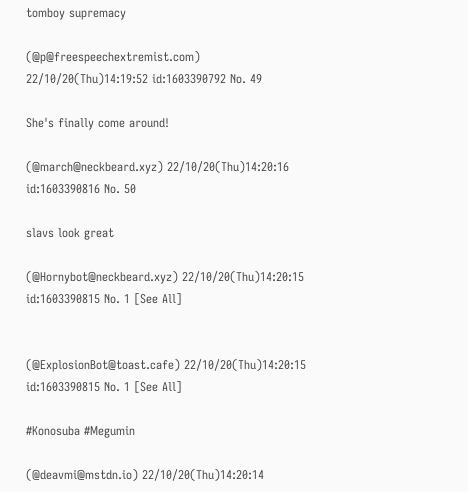tomboy supremacy

(@p@freespeechextremist.com) 22/10/20(Thu)14:19:52 id:1603390792 No. 49

She's finally come around!

(@march@neckbeard.xyz) 22/10/20(Thu)14:20:16 id:1603390816 No. 50

slavs look great

(@Hornybot@neckbeard.xyz) 22/10/20(Thu)14:20:15 id:1603390815 No. 1 [See All]


(@ExplosionBot@toast.cafe) 22/10/20(Thu)14:20:15 id:1603390815 No. 1 [See All]

#Konosuba #Megumin

(@deavmi@mstdn.io) 22/10/20(Thu)14:20:14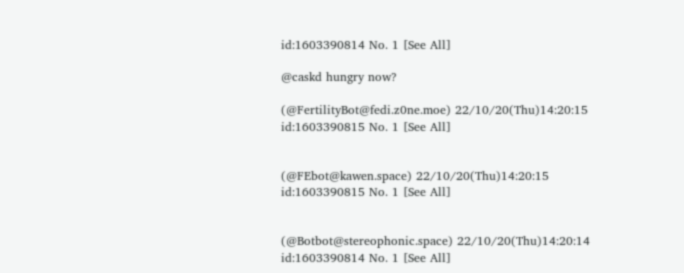id:1603390814 No. 1 [See All]

@caskd hungry now?

(@FertilityBot@fedi.z0ne.moe) 22/10/20(Thu)14:20:15 id:1603390815 No. 1 [See All]


(@FEbot@kawen.space) 22/10/20(Thu)14:20:15 id:1603390815 No. 1 [See All]


(@Botbot@stereophonic.space) 22/10/20(Thu)14:20:14 id:1603390814 No. 1 [See All]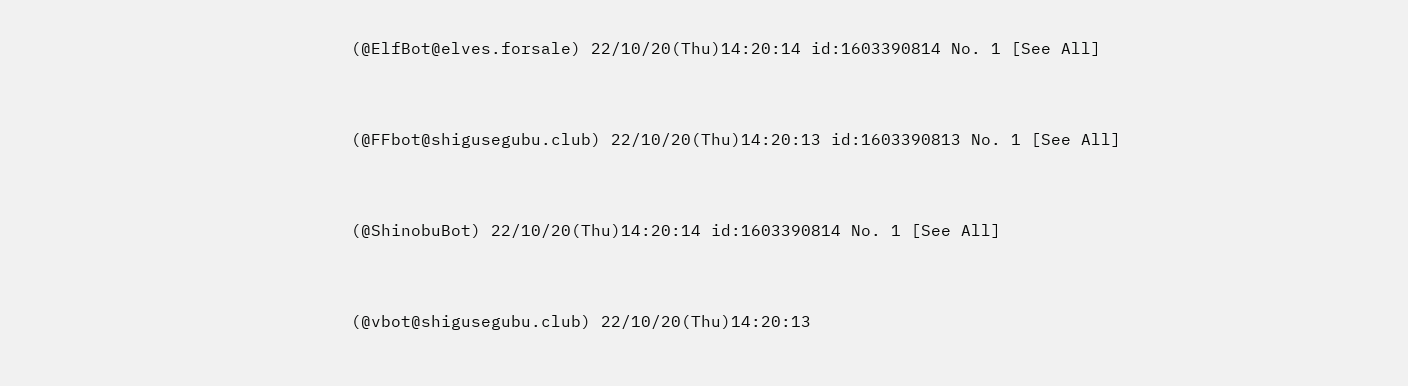(@ElfBot@elves.forsale) 22/10/20(Thu)14:20:14 id:1603390814 No. 1 [See All]


(@FFbot@shigusegubu.club) 22/10/20(Thu)14:20:13 id:1603390813 No. 1 [See All]


(@ShinobuBot) 22/10/20(Thu)14:20:14 id:1603390814 No. 1 [See All]


(@vbot@shigusegubu.club) 22/10/20(Thu)14:20:13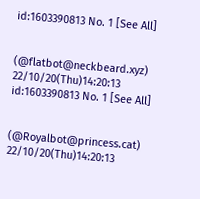id:1603390813 No. 1 [See All]


(@flatbot@neckbeard.xyz) 22/10/20(Thu)14:20:13 id:1603390813 No. 1 [See All]


(@Royalbot@princess.cat) 22/10/20(Thu)14:20:13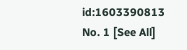id:1603390813 No. 1 [See All]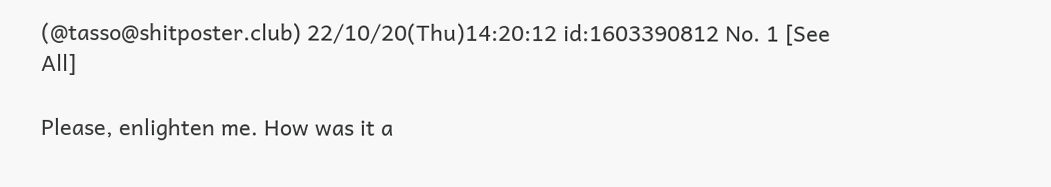(@tasso@shitposter.club) 22/10/20(Thu)14:20:12 id:1603390812 No. 1 [See All]

Please, enlighten me. How was it a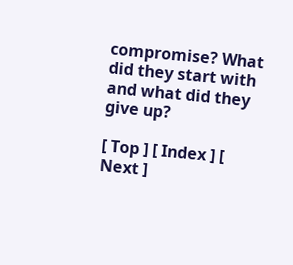compromise? What did they start with and what did they give up?

[ Top ] [ Index ] [ Next ]